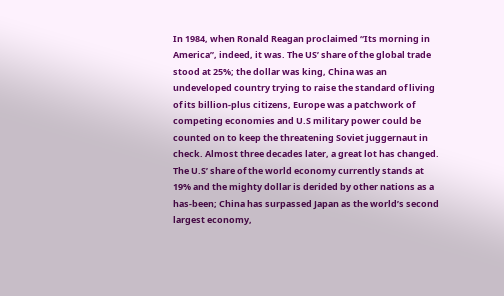In 1984, when Ronald Reagan proclaimed “Its morning in America”, indeed, it was. The US’ share of the global trade stood at 25%; the dollar was king, China was an undeveloped country trying to raise the standard of living of its billion-plus citizens, Europe was a patchwork of competing economies and U.S military power could be counted on to keep the threatening Soviet juggernaut in check. Almost three decades later, a great lot has changed. The U.S’ share of the world economy currently stands at 19% and the mighty dollar is derided by other nations as a has-been; China has surpassed Japan as the world’s second largest economy,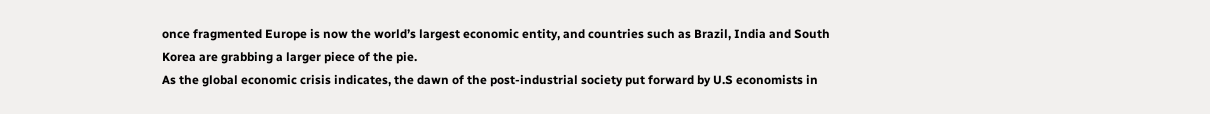once fragmented Europe is now the world’s largest economic entity, and countries such as Brazil, India and South Korea are grabbing a larger piece of the pie.
As the global economic crisis indicates, the dawn of the post-industrial society put forward by U.S economists in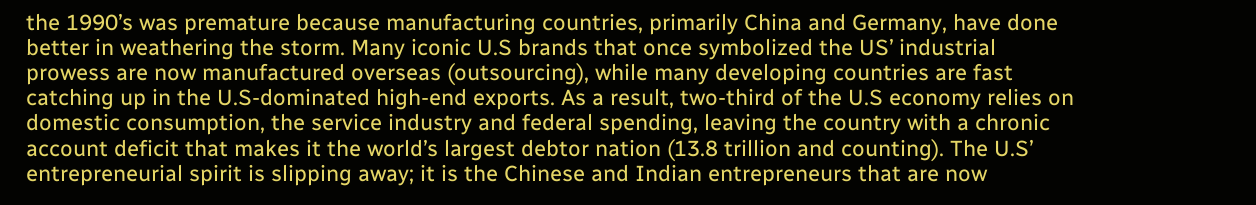the 1990’s was premature because manufacturing countries, primarily China and Germany, have done better in weathering the storm. Many iconic U.S brands that once symbolized the US’ industrial prowess are now manufactured overseas (outsourcing), while many developing countries are fast catching up in the U.S-dominated high-end exports. As a result, two-third of the U.S economy relies on domestic consumption, the service industry and federal spending, leaving the country with a chronic account deficit that makes it the world’s largest debtor nation (13.8 trillion and counting). The U.S’ entrepreneurial spirit is slipping away; it is the Chinese and Indian entrepreneurs that are now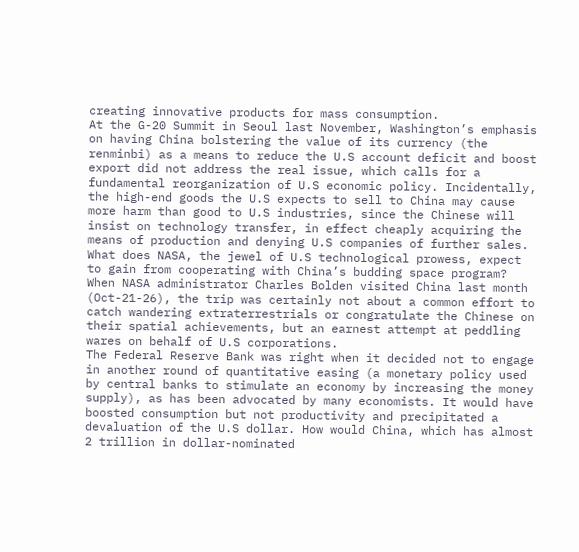creating innovative products for mass consumption.
At the G-20 Summit in Seoul last November, Washington’s emphasis on having China bolstering the value of its currency (the renminbi) as a means to reduce the U.S account deficit and boost export did not address the real issue, which calls for a fundamental reorganization of U.S economic policy. Incidentally, the high-end goods the U.S expects to sell to China may cause more harm than good to U.S industries, since the Chinese will insist on technology transfer, in effect cheaply acquiring the means of production and denying U.S companies of further sales. What does NASA, the jewel of U.S technological prowess, expect to gain from cooperating with China’s budding space program? When NASA administrator Charles Bolden visited China last month (Oct-21-26), the trip was certainly not about a common effort to catch wandering extraterrestrials or congratulate the Chinese on their spatial achievements, but an earnest attempt at peddling wares on behalf of U.S corporations.
The Federal Reserve Bank was right when it decided not to engage in another round of quantitative easing (a monetary policy used by central banks to stimulate an economy by increasing the money supply), as has been advocated by many economists. It would have boosted consumption but not productivity and precipitated a devaluation of the U.S dollar. How would China, which has almost 2 trillion in dollar-nominated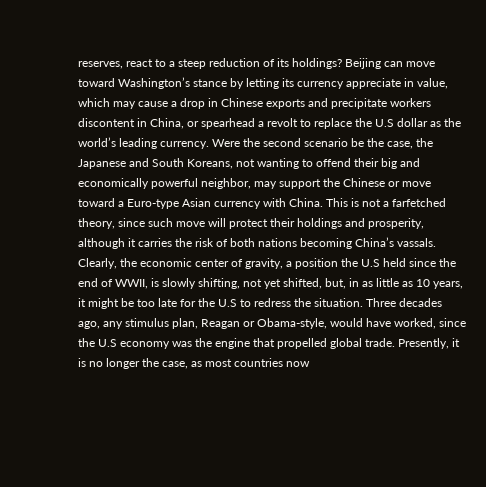reserves, react to a steep reduction of its holdings? Beijing can move toward Washington’s stance by letting its currency appreciate in value, which may cause a drop in Chinese exports and precipitate workers discontent in China, or spearhead a revolt to replace the U.S dollar as the world’s leading currency. Were the second scenario be the case, the Japanese and South Koreans, not wanting to offend their big and economically powerful neighbor, may support the Chinese or move toward a Euro-type Asian currency with China. This is not a farfetched theory, since such move will protect their holdings and prosperity, although it carries the risk of both nations becoming China’s vassals.
Clearly, the economic center of gravity, a position the U.S held since the end of WWII, is slowly shifting, not yet shifted, but, in as little as 10 years, it might be too late for the U.S to redress the situation. Three decades ago, any stimulus plan, Reagan or Obama-style, would have worked, since the U.S economy was the engine that propelled global trade. Presently, it is no longer the case, as most countries now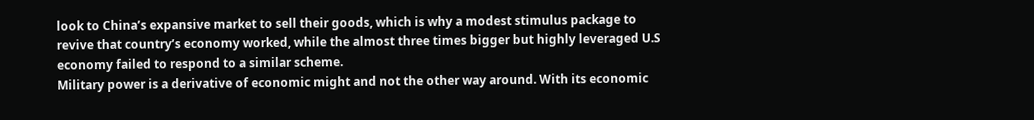look to China’s expansive market to sell their goods, which is why a modest stimulus package to revive that country’s economy worked, while the almost three times bigger but highly leveraged U.S economy failed to respond to a similar scheme.
Military power is a derivative of economic might and not the other way around. With its economic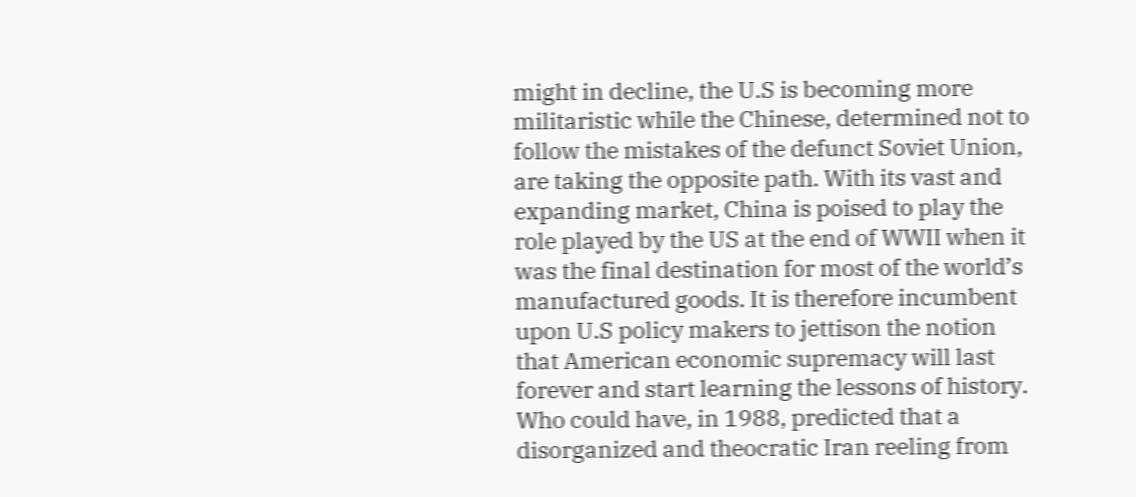might in decline, the U.S is becoming more militaristic while the Chinese, determined not to follow the mistakes of the defunct Soviet Union, are taking the opposite path. With its vast and expanding market, China is poised to play the role played by the US at the end of WWII when it was the final destination for most of the world’s manufactured goods. It is therefore incumbent upon U.S policy makers to jettison the notion that American economic supremacy will last forever and start learning the lessons of history.
Who could have, in 1988, predicted that a disorganized and theocratic Iran reeling from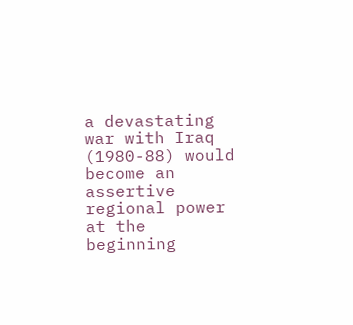a devastating war with Iraq (1980-88) would become an assertive regional power at the beginning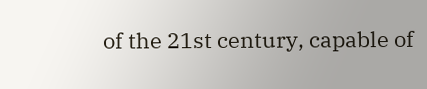of the 21st century, capable of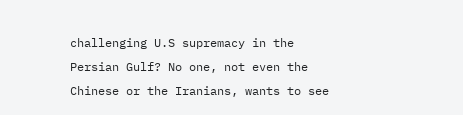challenging U.S supremacy in the Persian Gulf? No one, not even the Chinese or the Iranians, wants to see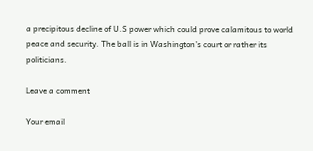a precipitous decline of U.S power which could prove calamitous to world peace and security. The ball is in Washington’s court or rather its politicians.

Leave a comment

Your email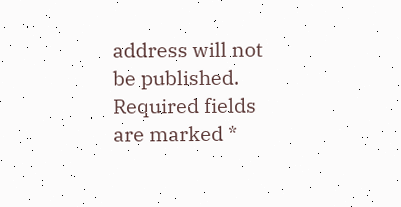address will not be published. Required fields are marked *